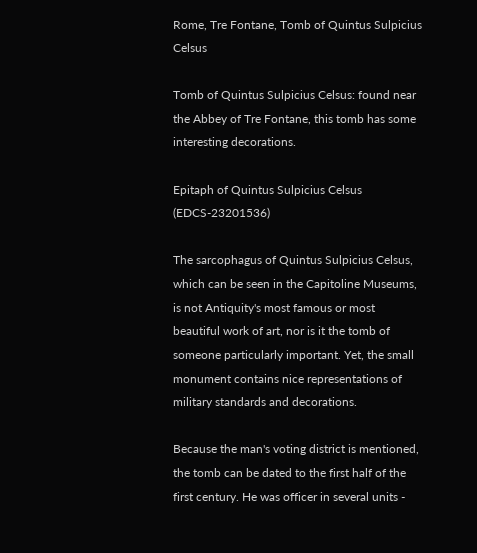Rome, Tre Fontane, Tomb of Quintus Sulpicius Celsus

Tomb of Quintus Sulpicius Celsus: found near the Abbey of Tre Fontane, this tomb has some interesting decorations.

Epitaph of Quintus Sulpicius Celsus (EDCS-23201536)

The sarcophagus of Quintus Sulpicius Celsus, which can be seen in the Capitoline Museums, is not Antiquity's most famous or most beautiful work of art, nor is it the tomb of someone particularly important. Yet, the small monument contains nice representations of military standards and decorations.

Because the man's voting district is mentioned, the tomb can be dated to the first half of the first century. He was officer in several units -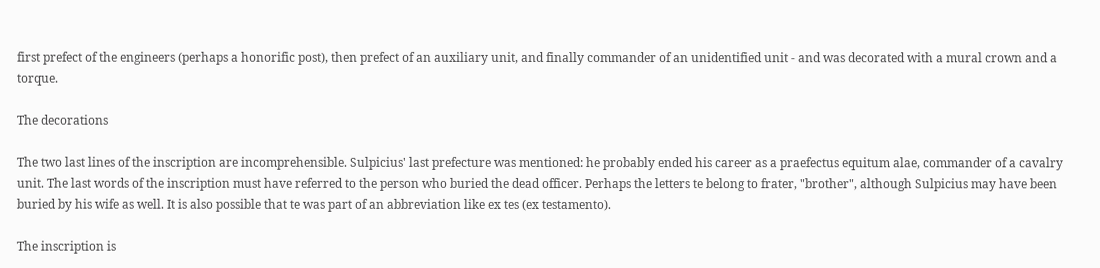first prefect of the engineers (perhaps a honorific post), then prefect of an auxiliary unit, and finally commander of an unidentified unit - and was decorated with a mural crown and a torque.

The decorations

The two last lines of the inscription are incomprehensible. Sulpicius' last prefecture was mentioned: he probably ended his career as a praefectus equitum alae, commander of a cavalry unit. The last words of the inscription must have referred to the person who buried the dead officer. Perhaps the letters te belong to frater, "brother", although Sulpicius may have been buried by his wife as well. It is also possible that te was part of an abbreviation like ex tes (ex testamento).

The inscription is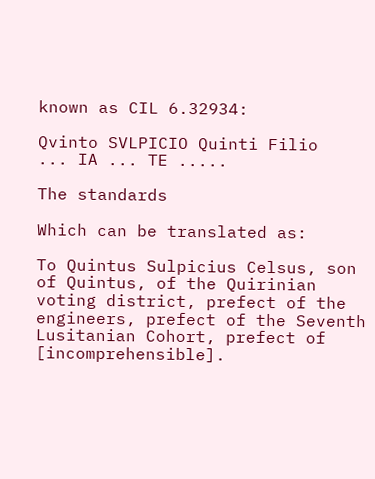known as CIL 6.32934:

Qvinto SVLPICIO Quinti Filio
... IA ... TE .....

The standards

Which can be translated as:

To Quintus Sulpicius Celsus, son of Quintus, of the Quirinian voting district, prefect of the engineers, prefect of the Seventh Lusitanian Cohort, prefect of [incomprehensible].